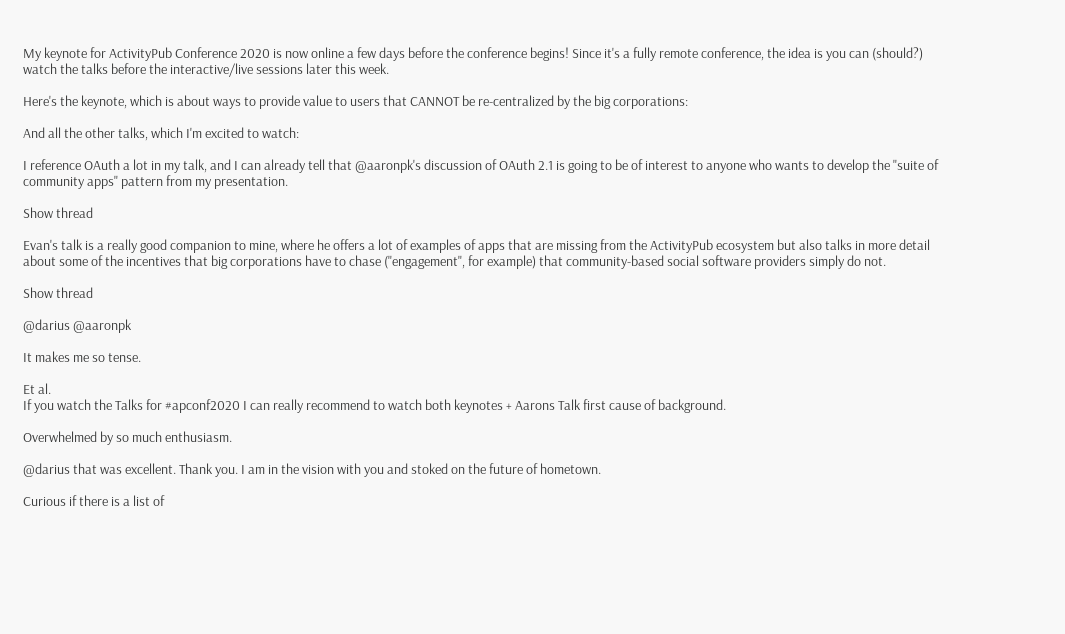My keynote for ActivityPub Conference 2020 is now online a few days before the conference begins! Since it's a fully remote conference, the idea is you can (should?) watch the talks before the interactive/live sessions later this week.

Here's the keynote, which is about ways to provide value to users that CANNOT be re-centralized by the big corporations:

And all the other talks, which I'm excited to watch:

I reference OAuth a lot in my talk, and I can already tell that @aaronpk's discussion of OAuth 2.1 is going to be of interest to anyone who wants to develop the "suite of community apps" pattern from my presentation.

Show thread

Evan's talk is a really good companion to mine, where he offers a lot of examples of apps that are missing from the ActivityPub ecosystem but also talks in more detail about some of the incentives that big corporations have to chase ("engagement", for example) that community-based social software providers simply do not.

Show thread

@darius @aaronpk

It makes me so tense.

Et al.
If you watch the Talks for #apconf2020 I can really recommend to watch both keynotes + Aarons Talk first cause of background.

Overwhelmed by so much enthusiasm.

@darius that was excellent. Thank you. I am in the vision with you and stoked on the future of hometown.

Curious if there is a list of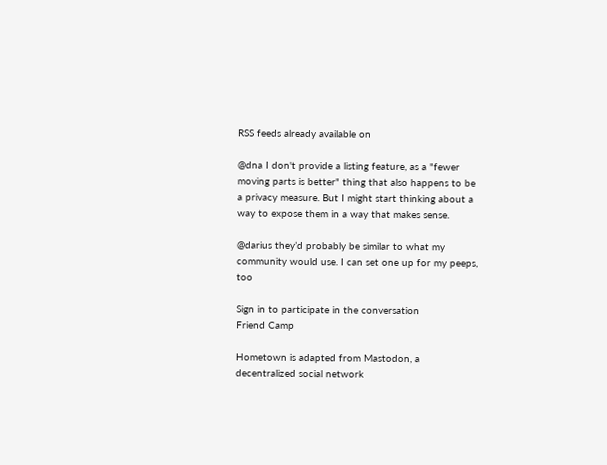RSS feeds already available on

@dna I don't provide a listing feature, as a "fewer moving parts is better" thing that also happens to be a privacy measure. But I might start thinking about a way to expose them in a way that makes sense.

@darius they’d probably be similar to what my community would use. I can set one up for my peeps, too

Sign in to participate in the conversation
Friend Camp

Hometown is adapted from Mastodon, a decentralized social network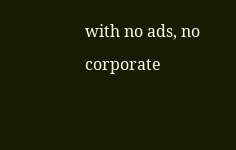with no ads, no corporate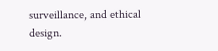surveillance, and ethical design.